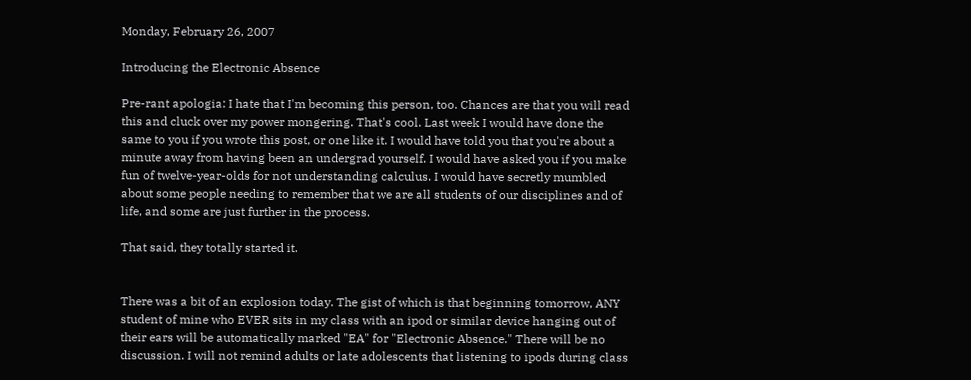Monday, February 26, 2007

Introducing the Electronic Absence

Pre-rant apologia: I hate that I'm becoming this person, too. Chances are that you will read this and cluck over my power mongering. That's cool. Last week I would have done the same to you if you wrote this post, or one like it. I would have told you that you're about a minute away from having been an undergrad yourself. I would have asked you if you make fun of twelve-year-olds for not understanding calculus. I would have secretly mumbled about some people needing to remember that we are all students of our disciplines and of life, and some are just further in the process.

That said, they totally started it.


There was a bit of an explosion today. The gist of which is that beginning tomorrow, ANY student of mine who EVER sits in my class with an ipod or similar device hanging out of their ears will be automatically marked "EA" for "Electronic Absence." There will be no discussion. I will not remind adults or late adolescents that listening to ipods during class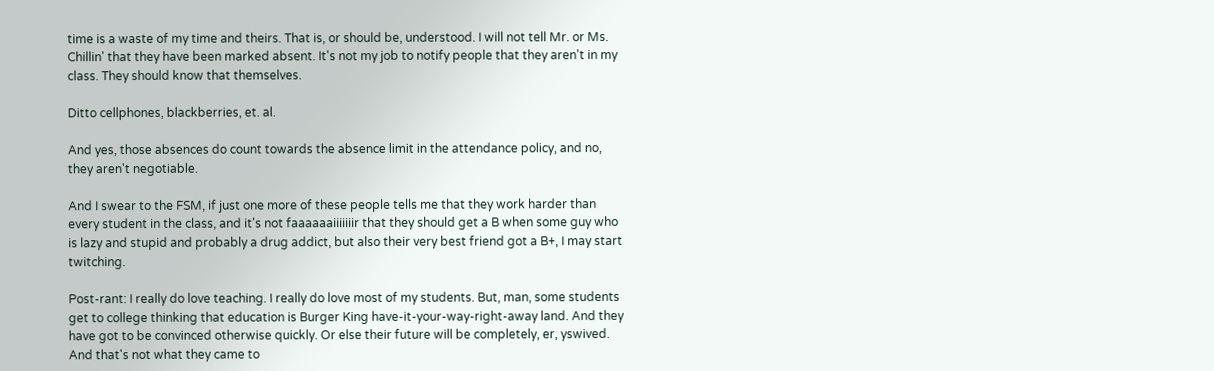time is a waste of my time and theirs. That is, or should be, understood. I will not tell Mr. or Ms. Chillin' that they have been marked absent. It's not my job to notify people that they aren't in my class. They should know that themselves.

Ditto cellphones, blackberries, et. al.

And yes, those absences do count towards the absence limit in the attendance policy, and no, they aren't negotiable.

And I swear to the FSM, if just one more of these people tells me that they work harder than every student in the class, and it's not faaaaaaiiiiiiir that they should get a B when some guy who is lazy and stupid and probably a drug addict, but also their very best friend got a B+, I may start twitching.

Post-rant: I really do love teaching. I really do love most of my students. But, man, some students get to college thinking that education is Burger King have-it-your-way-right-away land. And they have got to be convinced otherwise quickly. Or else their future will be completely, er, yswived. And that's not what they came to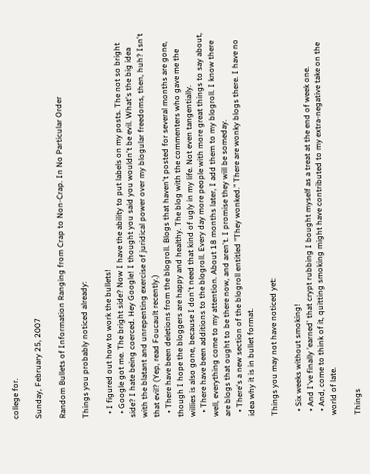college for.

Sunday, February 25, 2007

Random Bullets of Information Ranging from Crap to Non-Crap. In No Particular Order

Things you probably noticed already:

  • I figured out how to work the bullets!
  • Google got me. The bright side? Now I have the ability to put labels on my posts. The not so bright side? I hate being coerced. Hey Google! I thought you said you wouldn't be evil. What's the big idea with the blatant and unrepenting exercise of juridical power over my blogular freedoms, then, huh? Isn't that evil? (Yep, read Foucault recently.)
  • There have been deletions from the blogroll. Blogs that haven't posted for several months are gone, though I hope the bloggers are happy and healthy. The blog with the commenters who gave me the willies is also gone, because I don't need that kind of ugly in my life. Not even tangentially.
  • There have been additions to the blogroll. Every day more people with more great things to say about, well, everything come to my attention. About 18 months later, I add them to my blogroll. I know there are blogs that ought to be there now, and aren't. I promise they will be someday.
  • There's a new section of the blogroll entitled "They wonked." There are wonky blogs there. I have no idea why it is in bullet format.

Things you may not have noticed yet:

  • Six weeks without smoking!
  • And I've finally 'earned' that crypt rubbing I bought myself as a treat at the end of week one.
  • And, come to think of it, quitting smoking might have contributed to my extra-negative take on the world of late.

Things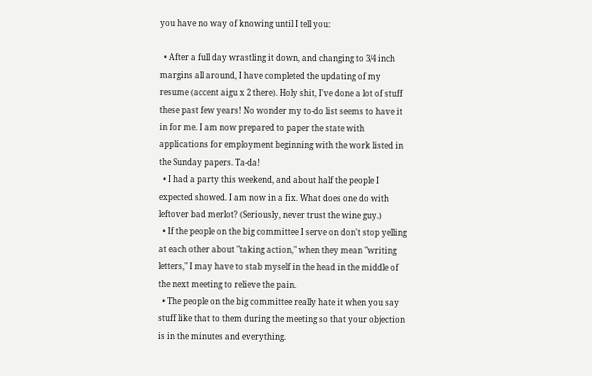you have no way of knowing until I tell you:

  • After a full day wrastling it down, and changing to 3/4 inch margins all around, I have completed the updating of my resume (accent aigu x 2 there). Holy shit, I've done a lot of stuff these past few years! No wonder my to-do list seems to have it in for me. I am now prepared to paper the state with applications for employment beginning with the work listed in the Sunday papers. Ta-da!
  • I had a party this weekend, and about half the people I expected showed. I am now in a fix. What does one do with leftover bad merlot? (Seriously, never trust the wine guy.)
  • If the people on the big committee I serve on don't stop yelling at each other about "taking action," when they mean "writing letters," I may have to stab myself in the head in the middle of the next meeting to relieve the pain.
  • The people on the big committee really hate it when you say stuff like that to them during the meeting so that your objection is in the minutes and everything.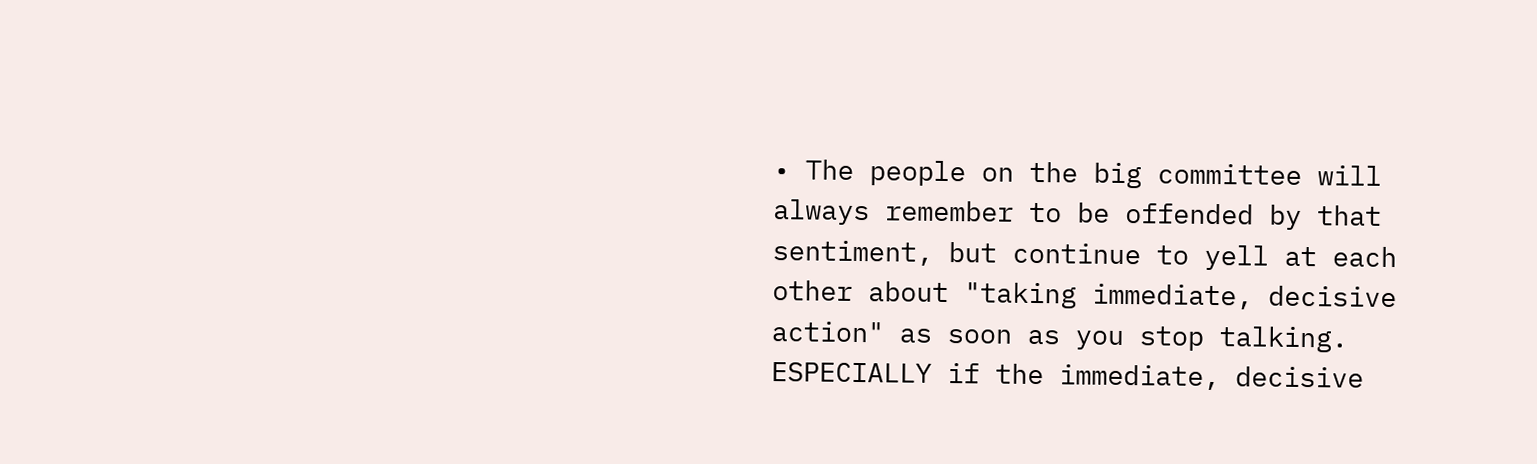• The people on the big committee will always remember to be offended by that sentiment, but continue to yell at each other about "taking immediate, decisive action" as soon as you stop talking. ESPECIALLY if the immediate, decisive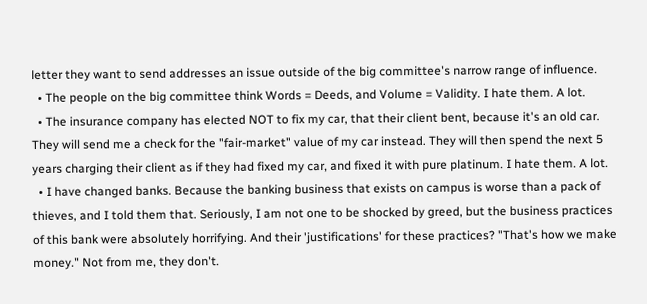letter they want to send addresses an issue outside of the big committee's narrow range of influence.
  • The people on the big committee think Words = Deeds, and Volume = Validity. I hate them. A lot.
  • The insurance company has elected NOT to fix my car, that their client bent, because it's an old car. They will send me a check for the "fair-market" value of my car instead. They will then spend the next 5 years charging their client as if they had fixed my car, and fixed it with pure platinum. I hate them. A lot.
  • I have changed banks. Because the banking business that exists on campus is worse than a pack of thieves, and I told them that. Seriously, I am not one to be shocked by greed, but the business practices of this bank were absolutely horrifying. And their 'justifications' for these practices? "That's how we make money." Not from me, they don't.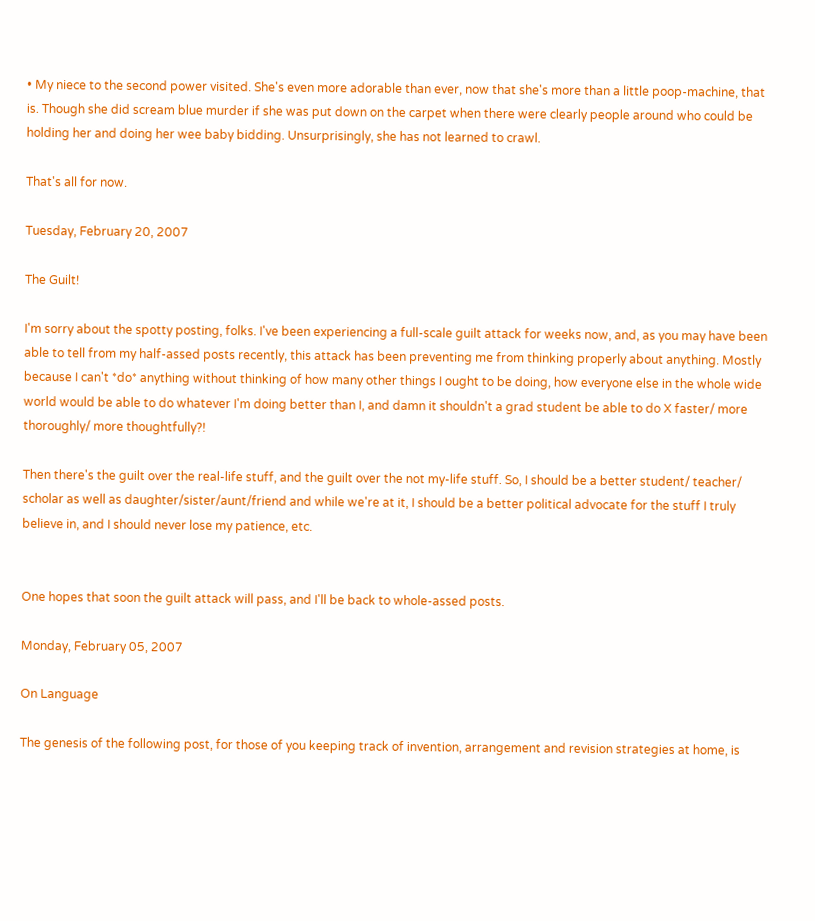• My niece to the second power visited. She's even more adorable than ever, now that she's more than a little poop-machine, that is. Though she did scream blue murder if she was put down on the carpet when there were clearly people around who could be holding her and doing her wee baby bidding. Unsurprisingly, she has not learned to crawl.

That's all for now.

Tuesday, February 20, 2007

The Guilt!

I'm sorry about the spotty posting, folks. I've been experiencing a full-scale guilt attack for weeks now, and, as you may have been able to tell from my half-assed posts recently, this attack has been preventing me from thinking properly about anything. Mostly because I can't *do* anything without thinking of how many other things I ought to be doing, how everyone else in the whole wide world would be able to do whatever I'm doing better than I, and damn it shouldn't a grad student be able to do X faster/ more thoroughly/ more thoughtfully?!

Then there's the guilt over the real-life stuff, and the guilt over the not my-life stuff. So, I should be a better student/ teacher/ scholar as well as daughter/sister/aunt/friend and while we're at it, I should be a better political advocate for the stuff I truly believe in, and I should never lose my patience, etc.


One hopes that soon the guilt attack will pass, and I'll be back to whole-assed posts.

Monday, February 05, 2007

On Language

The genesis of the following post, for those of you keeping track of invention, arrangement and revision strategies at home, is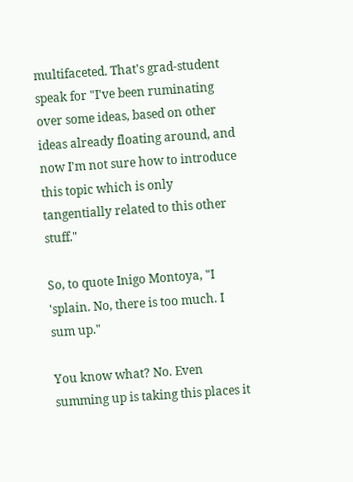multifaceted. That's grad-student speak for "I've been ruminating over some ideas, based on other ideas already floating around, and now I'm not sure how to introduce this topic which is only tangentially related to this other stuff."

So, to quote Inigo Montoya, "I 'splain. No, there is too much. I sum up."

You know what? No. Even summing up is taking this places it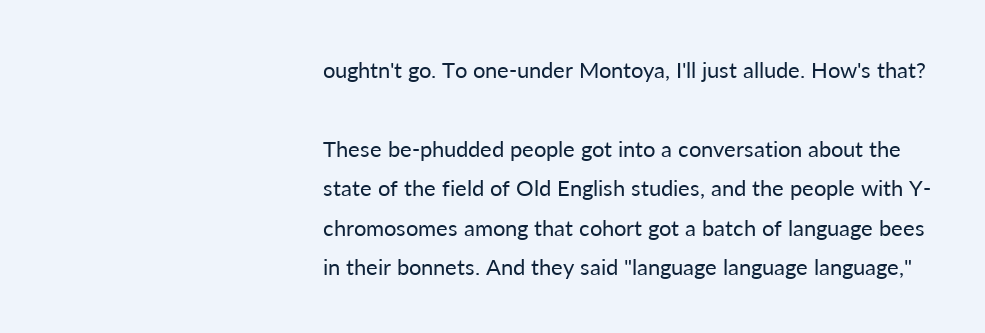oughtn't go. To one-under Montoya, I'll just allude. How's that?

These be-phudded people got into a conversation about the state of the field of Old English studies, and the people with Y-chromosomes among that cohort got a batch of language bees in their bonnets. And they said "language language language,"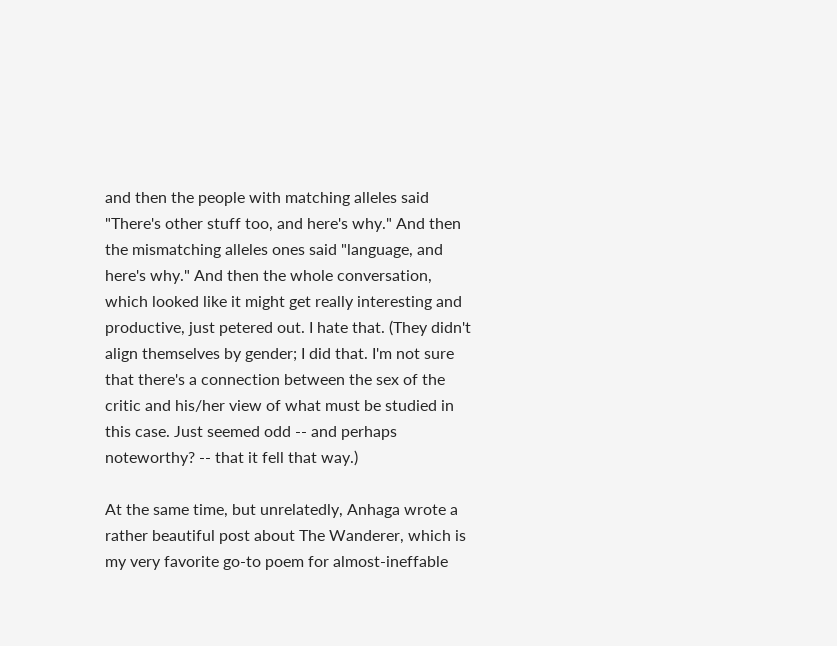and then the people with matching alleles said "There's other stuff too, and here's why." And then the mismatching alleles ones said "language, and here's why." And then the whole conversation, which looked like it might get really interesting and productive, just petered out. I hate that. (They didn't align themselves by gender; I did that. I'm not sure that there's a connection between the sex of the critic and his/her view of what must be studied in this case. Just seemed odd -- and perhaps noteworthy? -- that it fell that way.)

At the same time, but unrelatedly, Anhaga wrote a rather beautiful post about The Wanderer, which is my very favorite go-to poem for almost-ineffable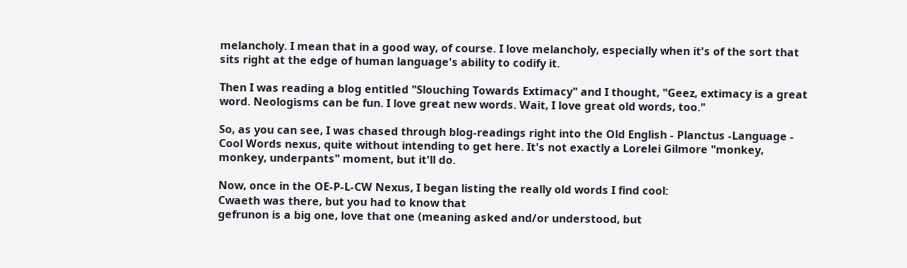melancholy. I mean that in a good way, of course. I love melancholy, especially when it's of the sort that sits right at the edge of human language's ability to codify it.

Then I was reading a blog entitled "Slouching Towards Extimacy" and I thought, "Geez, extimacy is a great word. Neologisms can be fun. I love great new words. Wait, I love great old words, too."

So, as you can see, I was chased through blog-readings right into the Old English - Planctus -Language - Cool Words nexus, quite without intending to get here. It's not exactly a Lorelei Gilmore "monkey, monkey, underpants" moment, but it'll do.

Now, once in the OE-P-L-CW Nexus, I began listing the really old words I find cool:
Cwaeth was there, but you had to know that
gefrunon is a big one, love that one (meaning asked and/or understood, but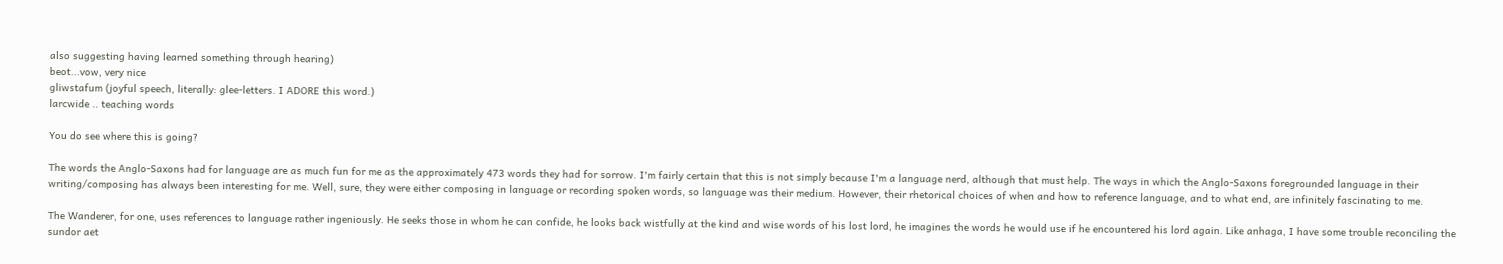also suggesting having learned something through hearing)
beot...vow, very nice
gliwstafum (joyful speech, literally: glee-letters. I ADORE this word.)
larcwide .. teaching words

You do see where this is going?

The words the Anglo-Saxons had for language are as much fun for me as the approximately 473 words they had for sorrow. I'm fairly certain that this is not simply because I'm a language nerd, although that must help. The ways in which the Anglo-Saxons foregrounded language in their writing/composing has always been interesting for me. Well, sure, they were either composing in language or recording spoken words, so language was their medium. However, their rhetorical choices of when and how to reference language, and to what end, are infinitely fascinating to me.

The Wanderer, for one, uses references to language rather ingeniously. He seeks those in whom he can confide, he looks back wistfully at the kind and wise words of his lost lord, he imagines the words he would use if he encountered his lord again. Like anhaga, I have some trouble reconciling the sundor aet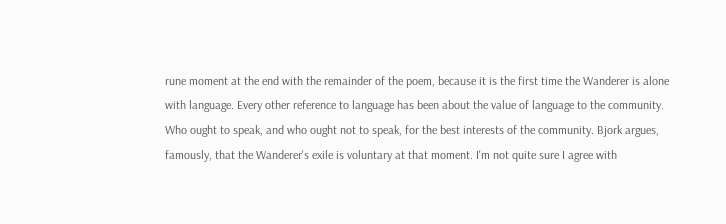rune moment at the end with the remainder of the poem, because it is the first time the Wanderer is alone with language. Every other reference to language has been about the value of language to the community. Who ought to speak, and who ought not to speak, for the best interests of the community. Bjork argues, famously, that the Wanderer's exile is voluntary at that moment. I'm not quite sure I agree with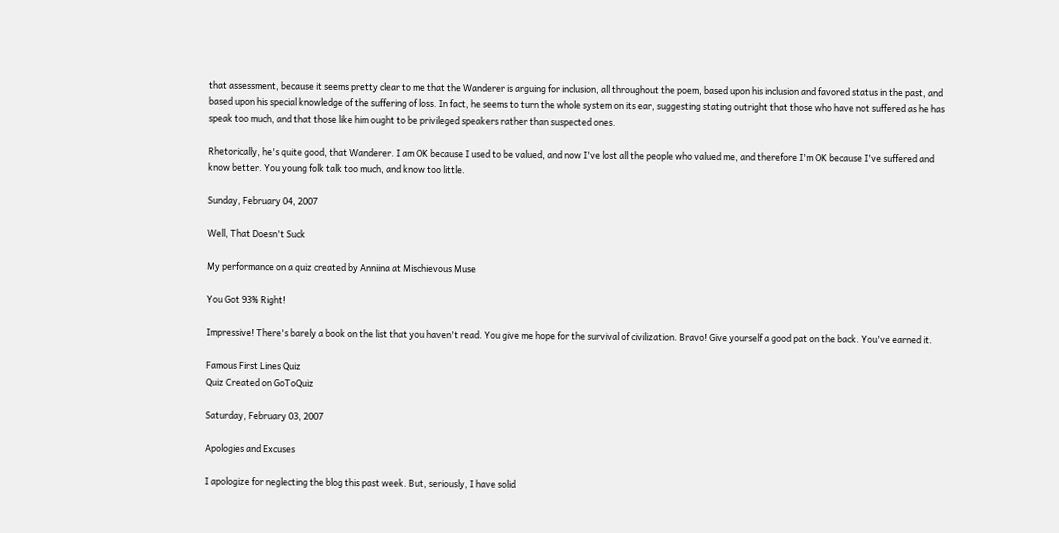that assessment, because it seems pretty clear to me that the Wanderer is arguing for inclusion, all throughout the poem, based upon his inclusion and favored status in the past, and based upon his special knowledge of the suffering of loss. In fact, he seems to turn the whole system on its ear, suggesting stating outright that those who have not suffered as he has speak too much, and that those like him ought to be privileged speakers rather than suspected ones.

Rhetorically, he's quite good, that Wanderer. I am OK because I used to be valued, and now I've lost all the people who valued me, and therefore I'm OK because I've suffered and know better. You young folk talk too much, and know too little.

Sunday, February 04, 2007

Well, That Doesn't Suck

My performance on a quiz created by Anniina at Mischievous Muse

You Got 93% Right!

Impressive! There's barely a book on the list that you haven't read. You give me hope for the survival of civilization. Bravo! Give yourself a good pat on the back. You've earned it.

Famous First Lines Quiz
Quiz Created on GoToQuiz

Saturday, February 03, 2007

Apologies and Excuses

I apologize for neglecting the blog this past week. But, seriously, I have solid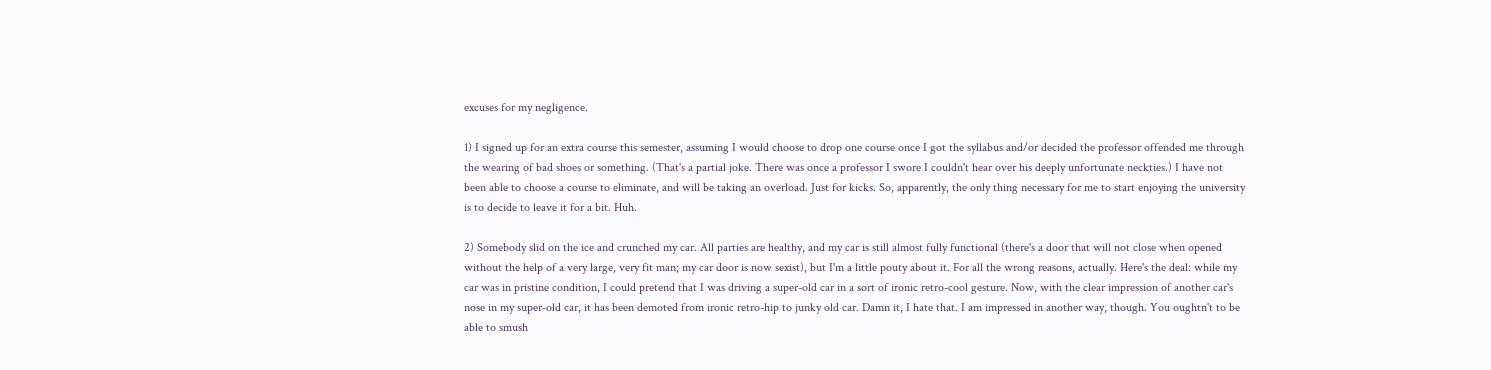excuses for my negligence.

1) I signed up for an extra course this semester, assuming I would choose to drop one course once I got the syllabus and/or decided the professor offended me through the wearing of bad shoes or something. (That's a partial joke. There was once a professor I swore I couldn't hear over his deeply unfortunate neckties.) I have not been able to choose a course to eliminate, and will be taking an overload. Just for kicks. So, apparently, the only thing necessary for me to start enjoying the university is to decide to leave it for a bit. Huh.

2) Somebody slid on the ice and crunched my car. All parties are healthy, and my car is still almost fully functional (there's a door that will not close when opened without the help of a very large, very fit man; my car door is now sexist), but I'm a little pouty about it. For all the wrong reasons, actually. Here's the deal: while my car was in pristine condition, I could pretend that I was driving a super-old car in a sort of ironic retro-cool gesture. Now, with the clear impression of another car's nose in my super-old car, it has been demoted from ironic retro-hip to junky old car. Damn it, I hate that. I am impressed in another way, though. You oughtn't to be able to smush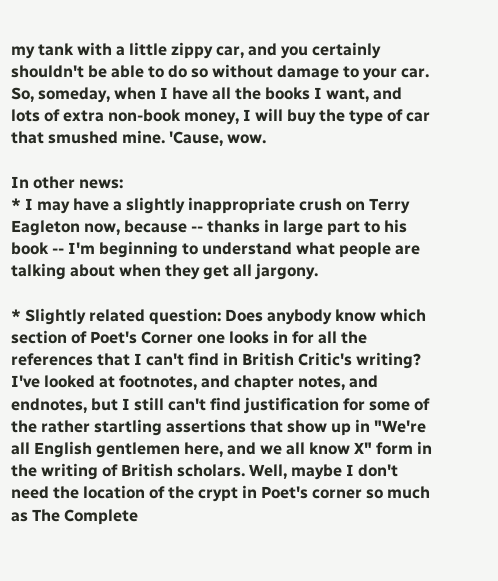my tank with a little zippy car, and you certainly shouldn't be able to do so without damage to your car. So, someday, when I have all the books I want, and lots of extra non-book money, I will buy the type of car that smushed mine. 'Cause, wow.

In other news:
* I may have a slightly inappropriate crush on Terry Eagleton now, because -- thanks in large part to his book -- I'm beginning to understand what people are talking about when they get all jargony.

* Slightly related question: Does anybody know which section of Poet's Corner one looks in for all the references that I can't find in British Critic's writing? I've looked at footnotes, and chapter notes, and endnotes, but I still can't find justification for some of the rather startling assertions that show up in "We're all English gentlemen here, and we all know X" form in the writing of British scholars. Well, maybe I don't need the location of the crypt in Poet's corner so much as The Complete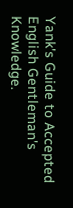Yank's Guide to Accepted English Gentleman's Knowledge.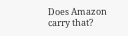Does Amazon carry that?